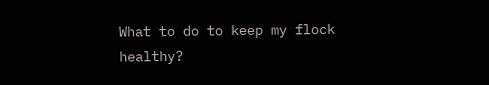What to do to keep my flock healthy?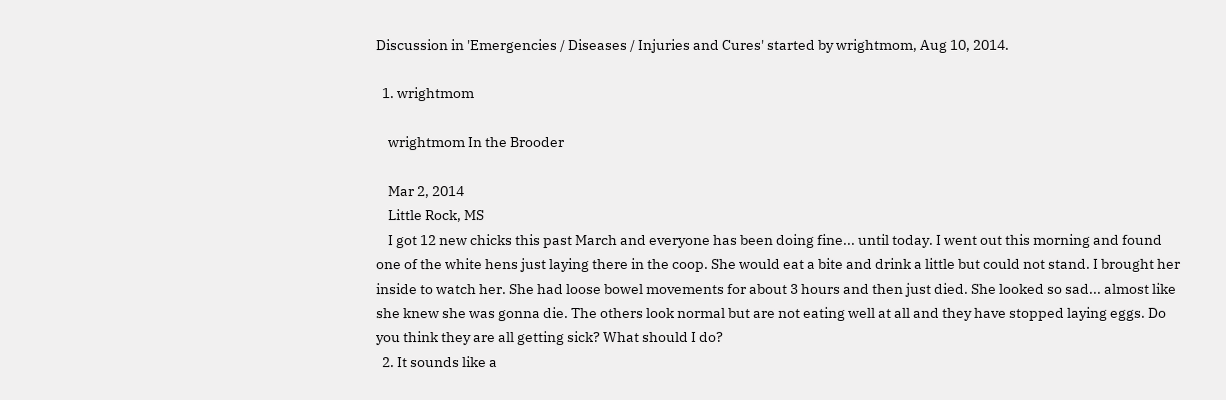Discussion in 'Emergencies / Diseases / Injuries and Cures' started by wrightmom, Aug 10, 2014.

  1. wrightmom

    wrightmom In the Brooder

    Mar 2, 2014
    Little Rock, MS
    I got 12 new chicks this past March and everyone has been doing fine... until today. I went out this morning and found one of the white hens just laying there in the coop. She would eat a bite and drink a little but could not stand. I brought her inside to watch her. She had loose bowel movements for about 3 hours and then just died. She looked so sad... almost like she knew she was gonna die. The others look normal but are not eating well at all and they have stopped laying eggs. Do you think they are all getting sick? What should I do?
  2. It sounds like a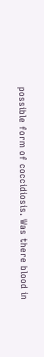possible form of coccidiosis. Was there blood in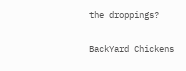the droppings?

BackYard Chickens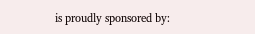is proudly sponsored by: